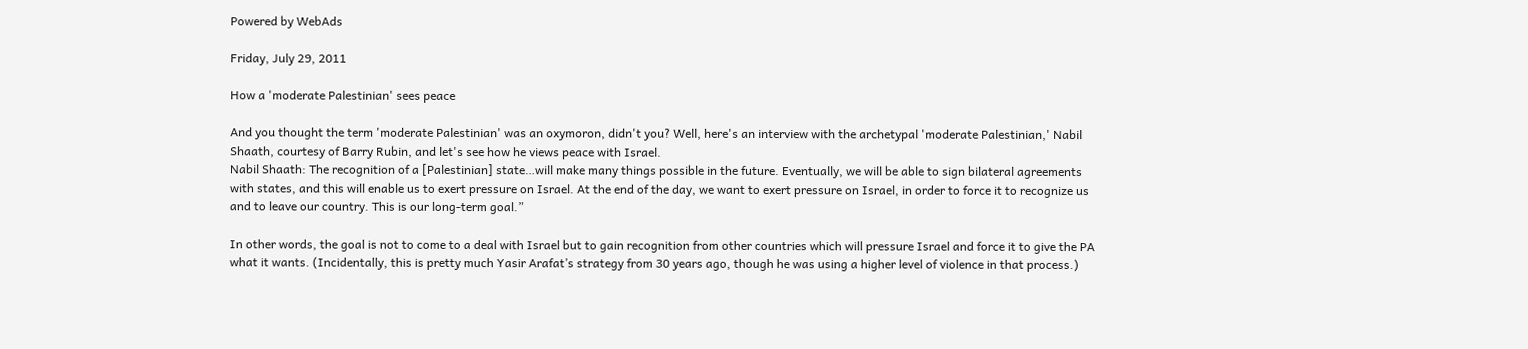Powered by WebAds

Friday, July 29, 2011

How a 'moderate Palestinian' sees peace

And you thought the term 'moderate Palestinian' was an oxymoron, didn't you? Well, here's an interview with the archetypal 'moderate Palestinian,' Nabil Shaath, courtesy of Barry Rubin, and let's see how he views peace with Israel.
Nabil Shaath: The recognition of a [Palestinian] state…will make many things possible in the future. Eventually, we will be able to sign bilateral agreements with states, and this will enable us to exert pressure on Israel. At the end of the day, we want to exert pressure on Israel, in order to force it to recognize us and to leave our country. This is our long-term goal.”

In other words, the goal is not to come to a deal with Israel but to gain recognition from other countries which will pressure Israel and force it to give the PA what it wants. (Incidentally, this is pretty much Yasir Arafat’s strategy from 30 years ago, though he was using a higher level of violence in that process.)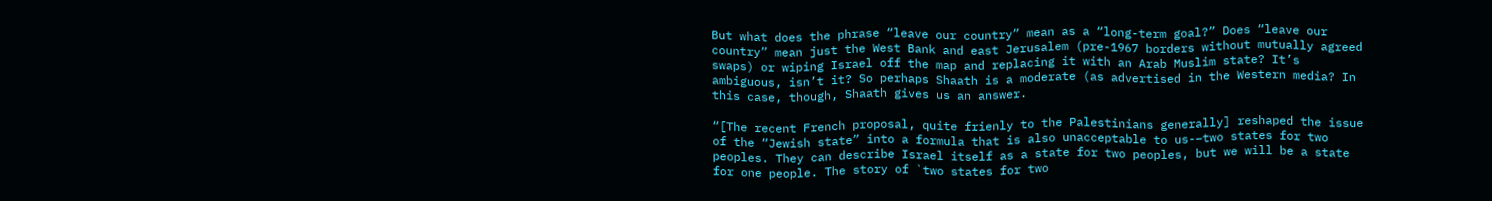But what does the phrase “leave our country” mean as a “long-term goal?” Does “leave our country” mean just the West Bank and east Jerusalem (pre-1967 borders without mutually agreed swaps) or wiping Israel off the map and replacing it with an Arab Muslim state? It’s ambiguous, isn’t it? So perhaps Shaath is a moderate (as advertised in the Western media? In this case, though, Shaath gives us an answer.

“[The recent French proposal, quite frienly to the Palestinians generally] reshaped the issue of the “Jewish state” into a formula that is also unacceptable to us-–two states for two peoples. They can describe Israel itself as a state for two peoples, but we will be a state for one people. The story of `two states for two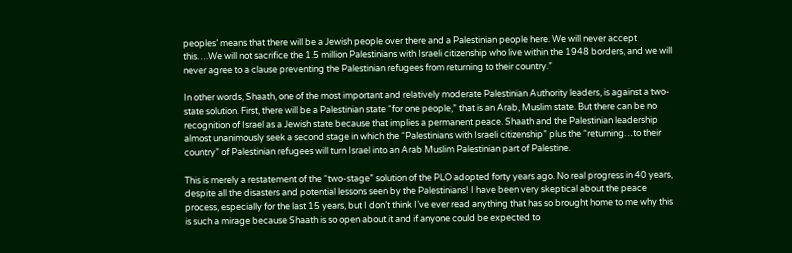peoples’ means that there will be a Jewish people over there and a Palestinian people here. We will never accept this….We will not sacrifice the 1.5 million Palestinians with Israeli citizenship who live within the 1948 borders, and we will never agree to a clause preventing the Palestinian refugees from returning to their country.”

In other words, Shaath, one of the most important and relatively moderate Palestinian Authority leaders, is against a two-state solution. First, there will be a Palestinian state “for one people,” that is an Arab, Muslim state. But there can be no recognition of Israel as a Jewish state because that implies a permanent peace. Shaath and the Palestinian leadership almost unanimously seek a second stage in which the “Palestinians with Israeli citizenship” plus the “returning…to their country” of Palestinian refugees will turn Israel into an Arab Muslim Palestinian part of Palestine.

This is merely a restatement of the “two-stage” solution of the PLO adopted forty years ago. No real progress in 40 years, despite all the disasters and potential lessons seen by the Palestinians! I have been very skeptical about the peace process, especially for the last 15 years, but I don’t think I’ve ever read anything that has so brought home to me why this is such a mirage because Shaath is so open about it and if anyone could be expected to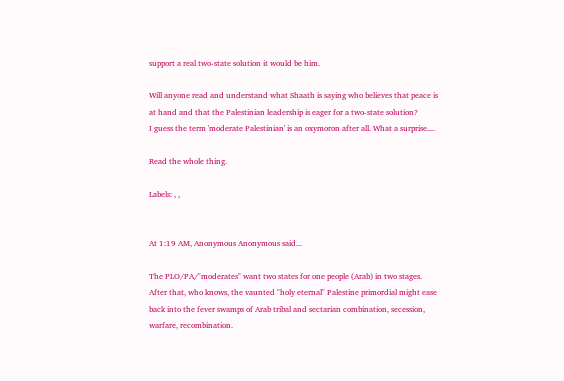support a real two-state solution it would be him.

Will anyone read and understand what Shaath is saying who believes that peace is at hand and that the Palestinian leadership is eager for a two-state solution?
I guess the term 'moderate Palestinian' is an oxymoron after all. What a surprise....

Read the whole thing.

Labels: , ,


At 1:19 AM, Anonymous Anonymous said...

The PLO/PA/"moderates" want two states for one people (Arab) in two stages. After that, who knows, the vaunted "holy eternal" Palestine primordial might ease back into the fever swamps of Arab tribal and sectarian combination, secession, warfare, recombination.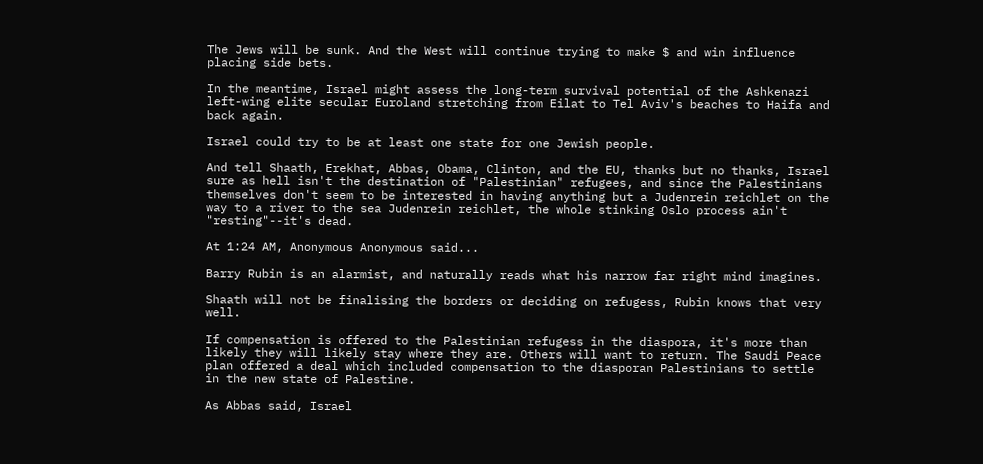The Jews will be sunk. And the West will continue trying to make $ and win influence placing side bets.

In the meantime, Israel might assess the long-term survival potential of the Ashkenazi left-wing elite secular Euroland stretching from Eilat to Tel Aviv's beaches to Haifa and back again.

Israel could try to be at least one state for one Jewish people.

And tell Shaath, Erekhat, Abbas, Obama, Clinton, and the EU, thanks but no thanks, Israel sure as hell isn't the destination of "Palestinian" refugees, and since the Palestinians themselves don't seem to be interested in having anything but a Judenrein reichlet on the way to a river to the sea Judenrein reichlet, the whole stinking Oslo process ain't "resting"--it's dead.

At 1:24 AM, Anonymous Anonymous said...

Barry Rubin is an alarmist, and naturally reads what his narrow far right mind imagines.

Shaath will not be finalising the borders or deciding on refugess, Rubin knows that very well.

If compensation is offered to the Palestinian refugess in the diaspora, it's more than likely they will likely stay where they are. Others will want to return. The Saudi Peace plan offered a deal which included compensation to the diasporan Palestinians to settle in the new state of Palestine.

As Abbas said, Israel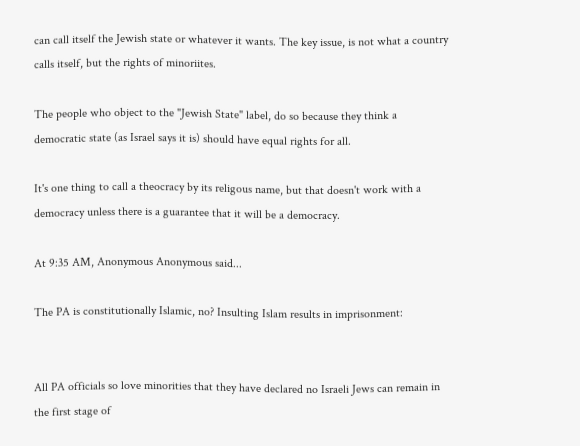can call itself the Jewish state or whatever it wants. The key issue, is not what a country calls itself, but the rights of minoriites.

The people who object to the "Jewish State" label, do so because they think a democratic state (as Israel says it is) should have equal rights for all.

It's one thing to call a theocracy by its religous name, but that doesn't work with a democracy unless there is a guarantee that it will be a democracy.

At 9:35 AM, Anonymous Anonymous said...

The PA is constitutionally Islamic, no? Insulting Islam results in imprisonment:


All PA officials so love minorities that they have declared no Israeli Jews can remain in the first stage of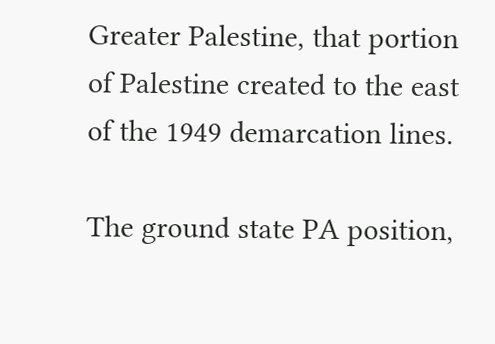Greater Palestine, that portion of Palestine created to the east of the 1949 demarcation lines.

The ground state PA position,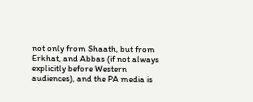not only from Shaath, but from Erkhat, and Abbas (if not always explicitly before Western audiences), and the PA media is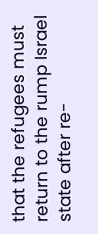that the refugees must return to the rump Israel state after re-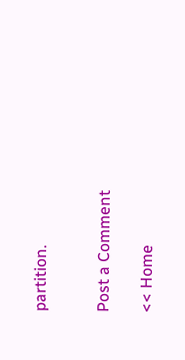partition.


Post a Comment

<< Home